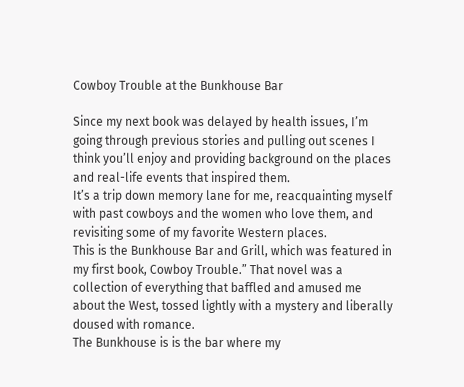Cowboy Trouble at the Bunkhouse Bar

Since my next book was delayed by health issues, I’m going through previous stories and pulling out scenes I think you’ll enjoy and providing background on the places and real-life events that inspired them.
It’s a trip down memory lane for me, reacquainting myself with past cowboys and the women who love them, and revisiting some of my favorite Western places.
This is the Bunkhouse Bar and Grill, which was featured in my first book, Cowboy Trouble.” That novel was a collection of everything that baffled and amused me about the West, tossed lightly with a mystery and liberally doused with romance.
The Bunkhouse is is the bar where my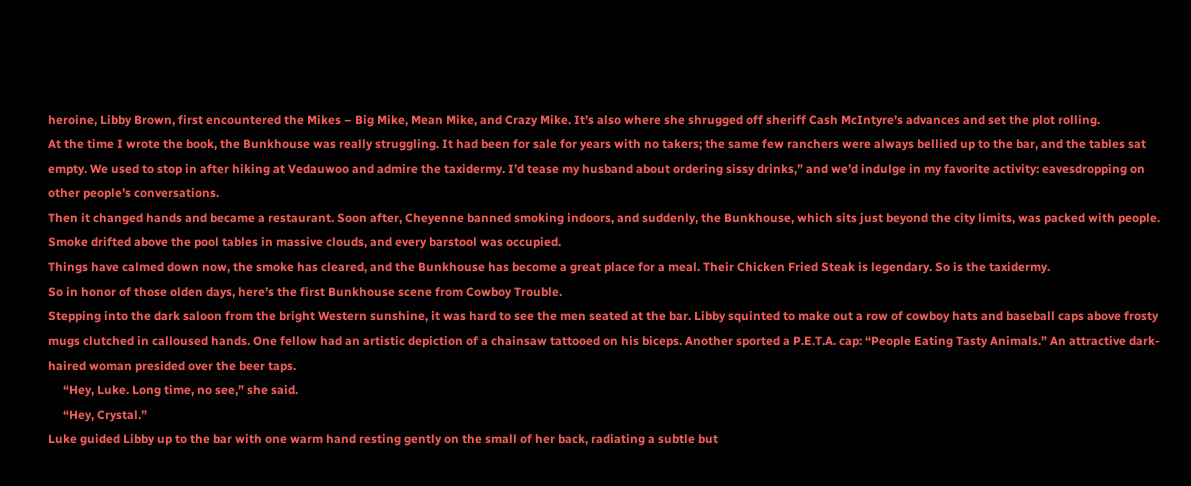heroine, Libby Brown, first encountered the Mikes – Big Mike, Mean Mike, and Crazy Mike. It’s also where she shrugged off sheriff Cash McIntyre’s advances and set the plot rolling.
At the time I wrote the book, the Bunkhouse was really struggling. It had been for sale for years with no takers; the same few ranchers were always bellied up to the bar, and the tables sat empty. We used to stop in after hiking at Vedauwoo and admire the taxidermy. I’d tease my husband about ordering sissy drinks,” and we’d indulge in my favorite activity: eavesdropping on other people’s conversations.
Then it changed hands and became a restaurant. Soon after, Cheyenne banned smoking indoors, and suddenly, the Bunkhouse, which sits just beyond the city limits, was packed with people. Smoke drifted above the pool tables in massive clouds, and every barstool was occupied.
Things have calmed down now, the smoke has cleared, and the Bunkhouse has become a great place for a meal. Their Chicken Fried Steak is legendary. So is the taxidermy.
So in honor of those olden days, here’s the first Bunkhouse scene from Cowboy Trouble.
Stepping into the dark saloon from the bright Western sunshine, it was hard to see the men seated at the bar. Libby squinted to make out a row of cowboy hats and baseball caps above frosty mugs clutched in calloused hands. One fellow had an artistic depiction of a chainsaw tattooed on his biceps. Another sported a P.E.T.A. cap: “People Eating Tasty Animals.” An attractive dark-haired woman presided over the beer taps.
     “Hey, Luke. Long time, no see,” she said.
     “Hey, Crystal.”
Luke guided Libby up to the bar with one warm hand resting gently on the small of her back, radiating a subtle but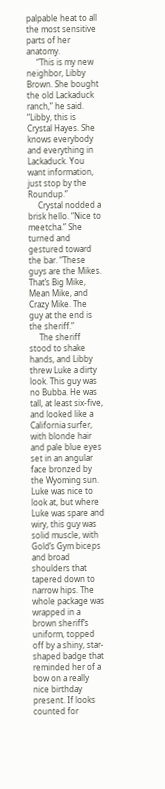palpable heat to all the most sensitive parts of her anatomy.
     “This is my new neighbor, Libby Brown. She bought the old Lackaduck ranch,” he said. “Libby, this is Crystal Hayes. She knows everybody and everything in Lackaduck. You want information, just stop by the Roundup.”
     Crystal nodded a brisk hello. “Nice to meetcha.” She turned and gestured toward the bar. “These guys are the Mikes. That’s Big Mike, Mean Mike, and Crazy Mike. The guy at the end is the sheriff.”
     The sheriff stood to shake hands, and Libby threw Luke a dirty look. This guy was no Bubba. He was tall, at least six-five, and looked like a California surfer, with blonde hair and pale blue eyes set in an angular face bronzed by the Wyoming sun. Luke was nice to look at, but where Luke was spare and wiry, this guy was solid muscle, with Gold’s Gym biceps and broad shoulders that tapered down to narrow hips. The whole package was wrapped in a brown sheriff’s uniform, topped off by a shiny, star-shaped badge that reminded her of a bow on a really nice birthday present. If looks counted for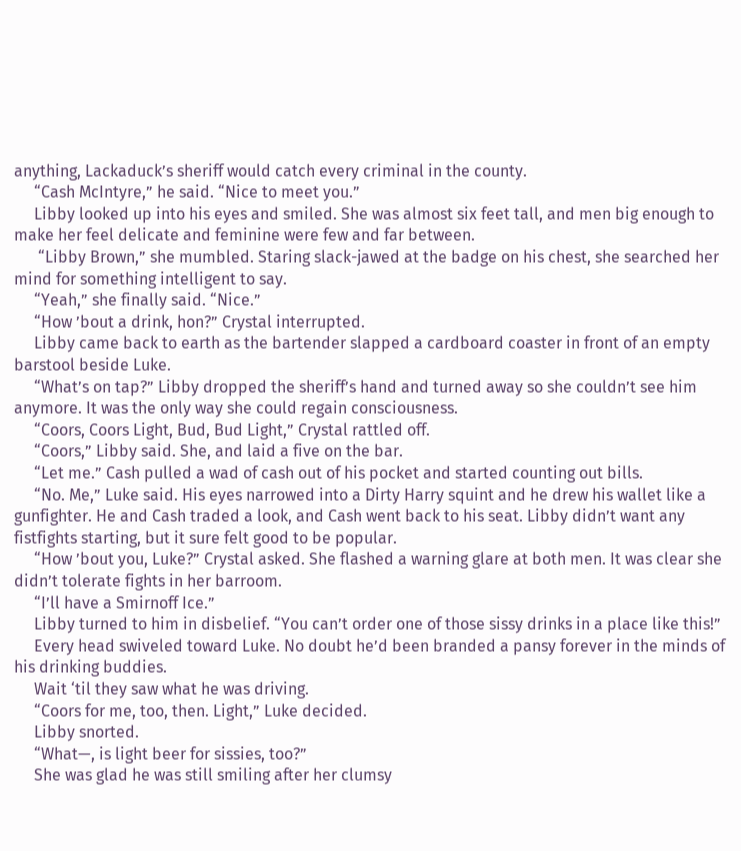anything, Lackaduck’s sheriff would catch every criminal in the county.
     “Cash McIntyre,” he said. “Nice to meet you.”
     Libby looked up into his eyes and smiled. She was almost six feet tall, and men big enough to make her feel delicate and feminine were few and far between.
      “Libby Brown,” she mumbled. Staring slack-jawed at the badge on his chest, she searched her mind for something intelligent to say.
     “Yeah,” she finally said. “Nice.”
     “How ’bout a drink, hon?” Crystal interrupted.
     Libby came back to earth as the bartender slapped a cardboard coaster in front of an empty barstool beside Luke.
     “What’s on tap?” Libby dropped the sheriff’s hand and turned away so she couldn’t see him anymore. It was the only way she could regain consciousness.
     “Coors, Coors Light, Bud, Bud Light,” Crystal rattled off.
     “Coors,” Libby said. She, and laid a five on the bar.
     “Let me.” Cash pulled a wad of cash out of his pocket and started counting out bills.
     “No. Me,” Luke said. His eyes narrowed into a Dirty Harry squint and he drew his wallet like a gunfighter. He and Cash traded a look, and Cash went back to his seat. Libby didn’t want any fistfights starting, but it sure felt good to be popular.
     “How ’bout you, Luke?” Crystal asked. She flashed a warning glare at both men. It was clear she didn’t tolerate fights in her barroom.
     “I’ll have a Smirnoff Ice.”
     Libby turned to him in disbelief. “You can’t order one of those sissy drinks in a place like this!”
     Every head swiveled toward Luke. No doubt he’d been branded a pansy forever in the minds of his drinking buddies.
     Wait ‘til they saw what he was driving.
     “Coors for me, too, then. Light,” Luke decided.
     Libby snorted.
     “What—, is light beer for sissies, too?”
     She was glad he was still smiling after her clumsy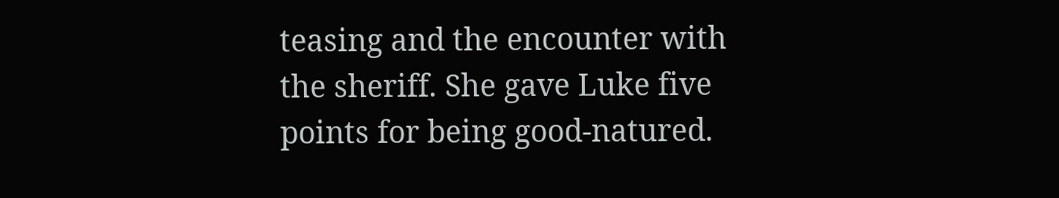teasing and the encounter with the sheriff. She gave Luke five points for being good-natured.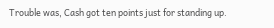Trouble was, Cash got ten points just for standing up.